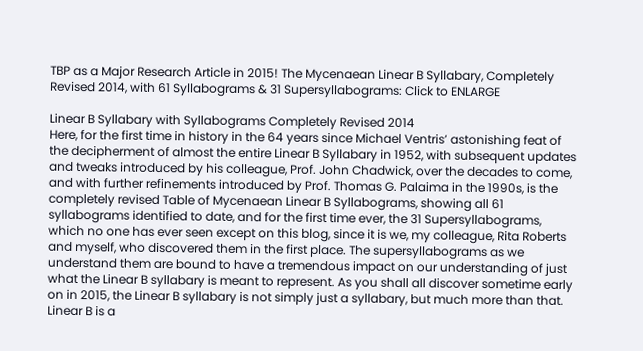TBP as a Major Research Article in 2015! The Mycenaean Linear B Syllabary, Completely Revised 2014, with 61 Syllabograms & 31 Supersyllabograms: Click to ENLARGE

Linear B Syllabary with Syllabograms Completely Revised 2014
Here, for the first time in history in the 64 years since Michael Ventris’ astonishing feat of the decipherment of almost the entire Linear B Syllabary in 1952, with subsequent updates and tweaks introduced by his colleague, Prof. John Chadwick, over the decades to come, and with further refinements introduced by Prof. Thomas G. Palaima in the 1990s, is the completely revised Table of Mycenaean Linear B Syllabograms, showing all 61 syllabograms identified to date, and for the first time ever, the 31 Supersyllabograms, which no one has ever seen except on this blog, since it is we, my colleague, Rita Roberts and myself, who discovered them in the first place. The supersyllabograms as we understand them are bound to have a tremendous impact on our understanding of just what the Linear B syllabary is meant to represent. As you shall all discover sometime early on in 2015, the Linear B syllabary is not simply just a syllabary, but much more than that. Linear B is a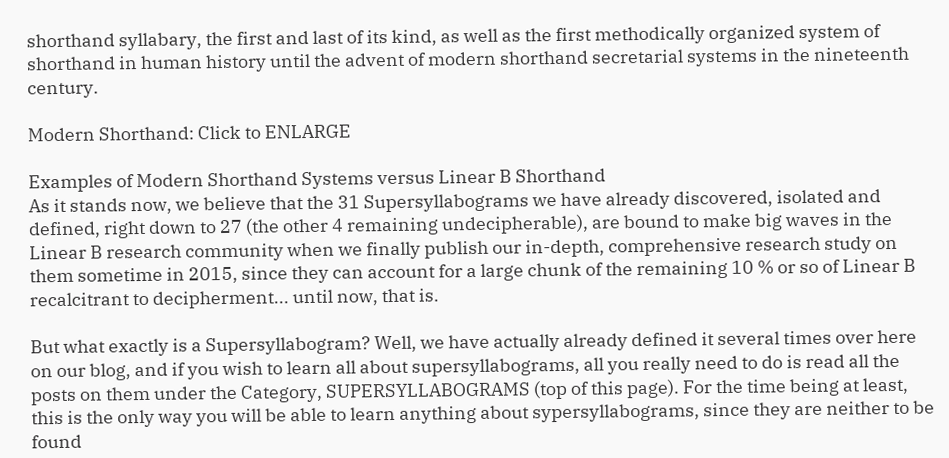shorthand syllabary, the first and last of its kind, as well as the first methodically organized system of shorthand in human history until the advent of modern shorthand secretarial systems in the nineteenth century.

Modern Shorthand: Click to ENLARGE

Examples of Modern Shorthand Systems versus Linear B Shorthand
As it stands now, we believe that the 31 Supersyllabograms we have already discovered, isolated and defined, right down to 27 (the other 4 remaining undecipherable), are bound to make big waves in the Linear B research community when we finally publish our in-depth, comprehensive research study on them sometime in 2015, since they can account for a large chunk of the remaining 10 % or so of Linear B recalcitrant to decipherment... until now, that is.

But what exactly is a Supersyllabogram? Well, we have actually already defined it several times over here on our blog, and if you wish to learn all about supersyllabograms, all you really need to do is read all the posts on them under the Category, SUPERSYLLABOGRAMS (top of this page). For the time being at least, this is the only way you will be able to learn anything about sypersyllabograms, since they are neither to be found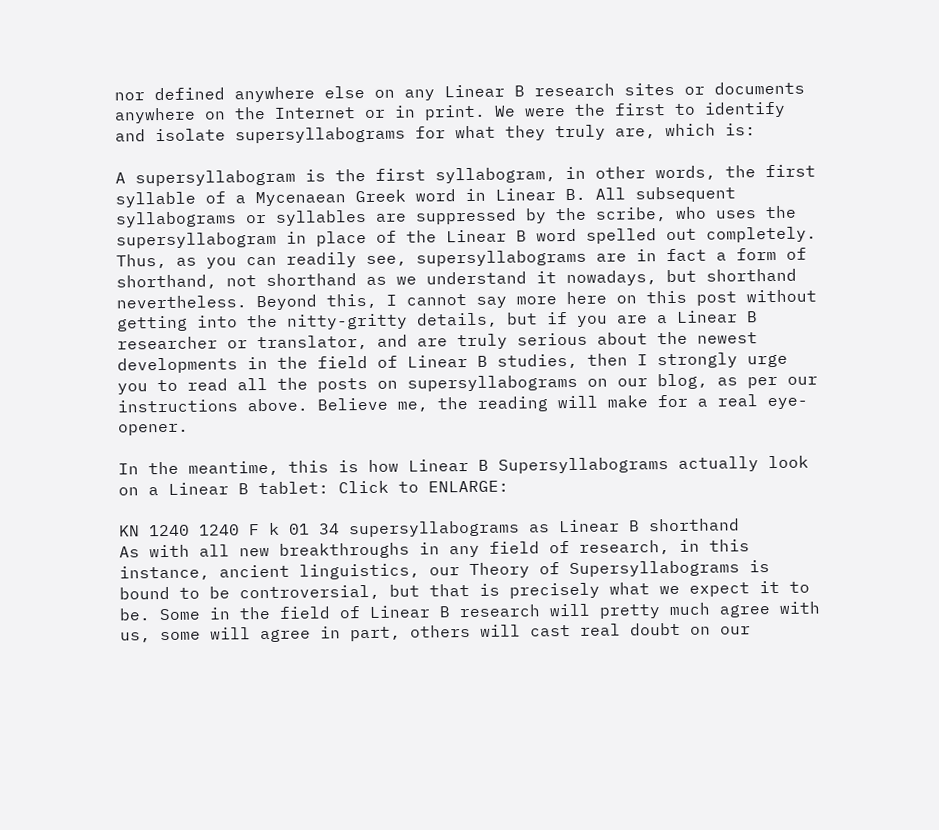nor defined anywhere else on any Linear B research sites or documents anywhere on the Internet or in print. We were the first to identify and isolate supersyllabograms for what they truly are, which is:

A supersyllabogram is the first syllabogram, in other words, the first syllable of a Mycenaean Greek word in Linear B. All subsequent syllabograms or syllables are suppressed by the scribe, who uses the supersyllabogram in place of the Linear B word spelled out completely. Thus, as you can readily see, supersyllabograms are in fact a form of shorthand, not shorthand as we understand it nowadays, but shorthand nevertheless. Beyond this, I cannot say more here on this post without getting into the nitty-gritty details, but if you are a Linear B researcher or translator, and are truly serious about the newest developments in the field of Linear B studies, then I strongly urge you to read all the posts on supersyllabograms on our blog, as per our instructions above. Believe me, the reading will make for a real eye-opener.

In the meantime, this is how Linear B Supersyllabograms actually look on a Linear B tablet: Click to ENLARGE:

KN 1240 1240 F k 01 34 supersyllabograms as Linear B shorthand
As with all new breakthroughs in any field of research, in this instance, ancient linguistics, our Theory of Supersyllabograms is bound to be controversial, but that is precisely what we expect it to be. Some in the field of Linear B research will pretty much agree with us, some will agree in part, others will cast real doubt on our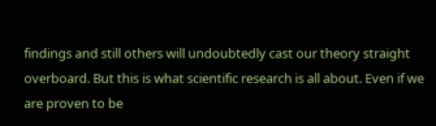findings and still others will undoubtedly cast our theory straight overboard. But this is what scientific research is all about. Even if we are proven to be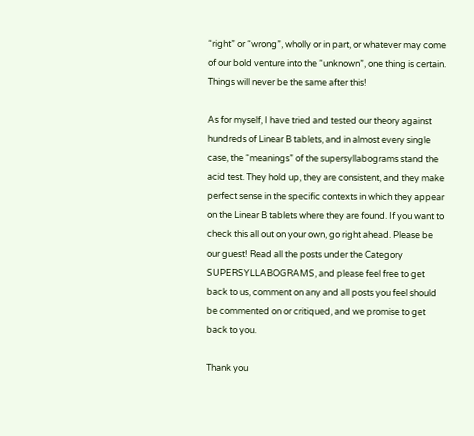“right” or “wrong”, wholly or in part, or whatever may come of our bold venture into the “unknown”, one thing is certain. Things will never be the same after this!

As for myself, I have tried and tested our theory against hundreds of Linear B tablets, and in almost every single case, the “meanings” of the supersyllabograms stand the acid test. They hold up, they are consistent, and they make perfect sense in the specific contexts in which they appear on the Linear B tablets where they are found. If you want to check this all out on your own, go right ahead. Please be our guest! Read all the posts under the Category SUPERSYLLABOGRAMS, and please feel free to get back to us, comment on any and all posts you feel should be commented on or critiqued, and we promise to get back to you.

Thank you